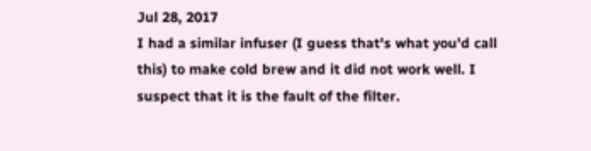Jul 28, 2017
I had a similar infuser (I guess that's what you'd call this) to make cold brew and it did not work well. I suspect that it is the fault of the filter.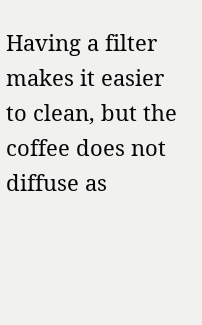Having a filter makes it easier to clean, but the coffee does not diffuse as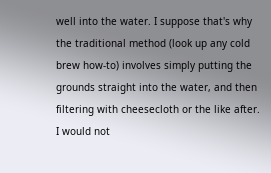well into the water. I suppose that's why the traditional method (look up any cold brew how-to) involves simply putting the grounds straight into the water, and then filtering with cheesecloth or the like after. I would not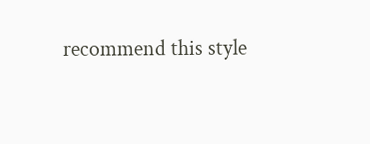recommend this style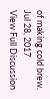of making cold brew.
Jul 28, 2017
View Full Discussion